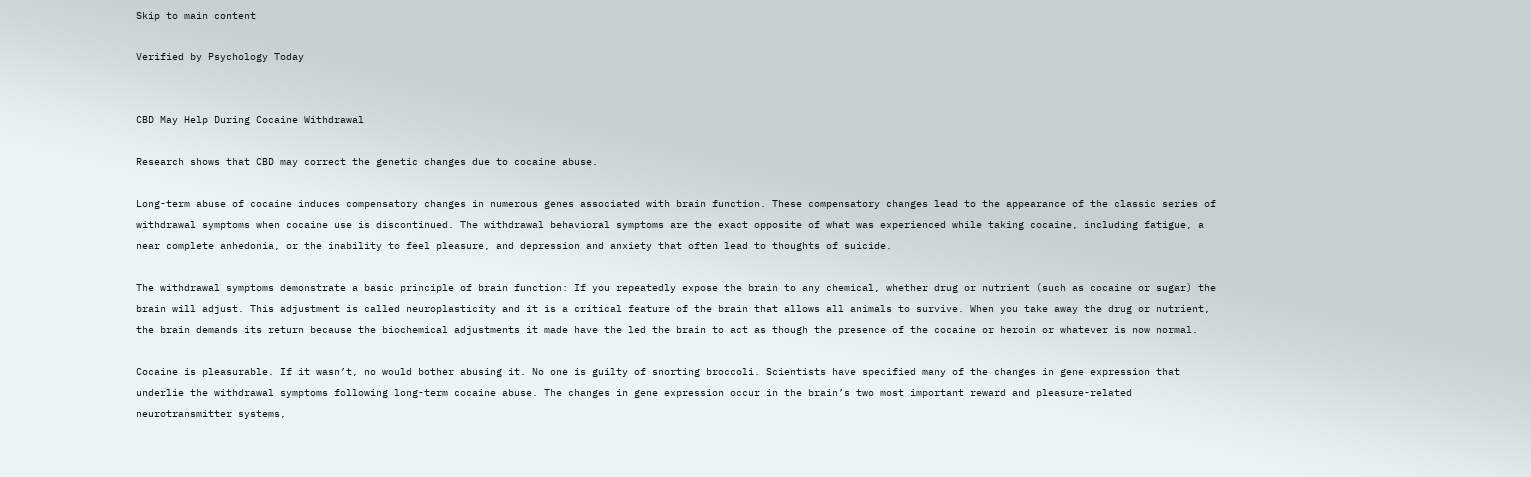Skip to main content

Verified by Psychology Today


CBD May Help During Cocaine Withdrawal

Research shows that CBD may correct the genetic changes due to cocaine abuse.

Long-term abuse of cocaine induces compensatory changes in numerous genes associated with brain function. These compensatory changes lead to the appearance of the classic series of withdrawal symptoms when cocaine use is discontinued. The withdrawal behavioral symptoms are the exact opposite of what was experienced while taking cocaine, including fatigue, a near complete anhedonia, or the inability to feel pleasure, and depression and anxiety that often lead to thoughts of suicide.

The withdrawal symptoms demonstrate a basic principle of brain function: If you repeatedly expose the brain to any chemical, whether drug or nutrient (such as cocaine or sugar) the brain will adjust. This adjustment is called neuroplasticity and it is a critical feature of the brain that allows all animals to survive. When you take away the drug or nutrient, the brain demands its return because the biochemical adjustments it made have the led the brain to act as though the presence of the cocaine or heroin or whatever is now normal.

Cocaine is pleasurable. If it wasn’t, no would bother abusing it. No one is guilty of snorting broccoli. Scientists have specified many of the changes in gene expression that underlie the withdrawal symptoms following long-term cocaine abuse. The changes in gene expression occur in the brain’s two most important reward and pleasure-related neurotransmitter systems,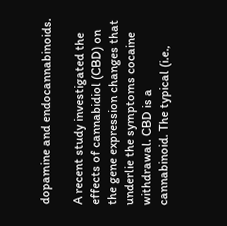dopamine and endocannabinoids.

A recent study investigated the effects of cannabidiol (CBD) on the gene expression changes that underlie the symptoms cocaine withdrawal. CBD is a cannabinoid. The typical (i.e.,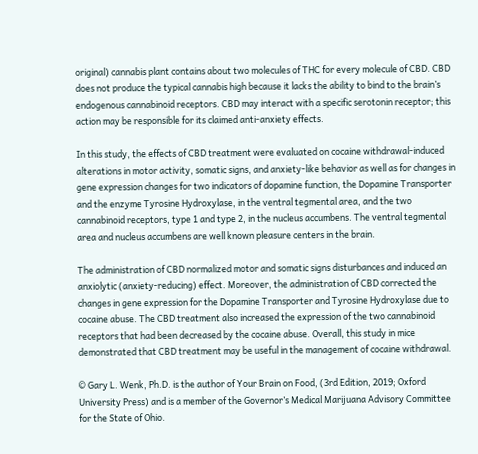original) cannabis plant contains about two molecules of THC for every molecule of CBD. CBD does not produce the typical cannabis high because it lacks the ability to bind to the brain’s endogenous cannabinoid receptors. CBD may interact with a specific serotonin receptor; this action may be responsible for its claimed anti-anxiety effects.

In this study, the effects of CBD treatment were evaluated on cocaine withdrawal-induced alterations in motor activity, somatic signs, and anxiety-like behavior as well as for changes in gene expression changes for two indicators of dopamine function, the Dopamine Transporter and the enzyme Tyrosine Hydroxylase, in the ventral tegmental area, and the two cannabinoid receptors, type 1 and type 2, in the nucleus accumbens. The ventral tegmental area and nucleus accumbens are well known pleasure centers in the brain.

The administration of CBD normalized motor and somatic signs disturbances and induced an anxiolytic (anxiety-reducing) effect. Moreover, the administration of CBD corrected the changes in gene expression for the Dopamine Transporter and Tyrosine Hydroxylase due to cocaine abuse. The CBD treatment also increased the expression of the two cannabinoid receptors that had been decreased by the cocaine abuse. Overall, this study in mice demonstrated that CBD treatment may be useful in the management of cocaine withdrawal.

© Gary L. Wenk, Ph.D. is the author of Your Brain on Food, (3rd Edition, 2019; Oxford University Press) and is a member of the Governor’s Medical Marijuana Advisory Committee for the State of Ohio.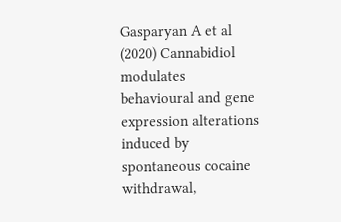Gasparyan A et al (2020) Cannabidiol modulates behavioural and gene expression alterations induced by spontaneous cocaine withdrawal,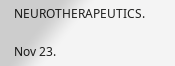NEUROTHERAPEUTICS.

Nov 23.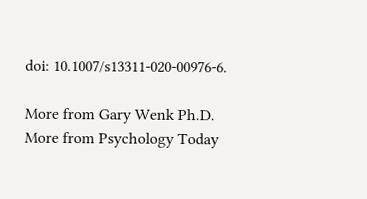doi: 10.1007/s13311-020-00976-6.

More from Gary Wenk Ph.D.
More from Psychology Today